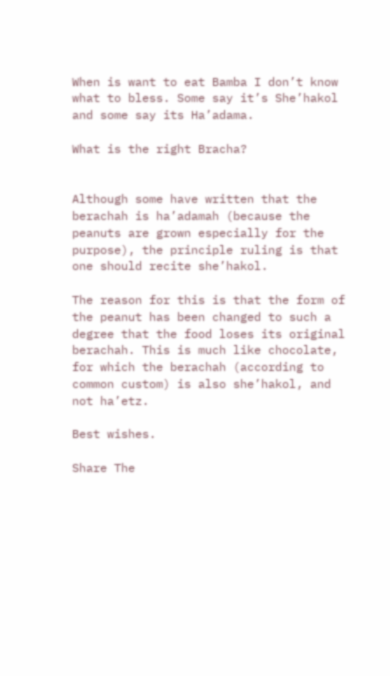When is want to eat Bamba I don’t know what to bless. Some say it’s She’hakol and some say its Ha’adama.

What is the right Bracha?


Although some have written that the berachah is ha’adamah (because the peanuts are grown especially for the purpose), the principle ruling is that one should recite she’hakol.

The reason for this is that the form of the peanut has been changed to such a degree that the food loses its original berachah. This is much like chocolate, for which the berachah (according to common custom) is also she’hakol, and not ha’etz.

Best wishes.

Share The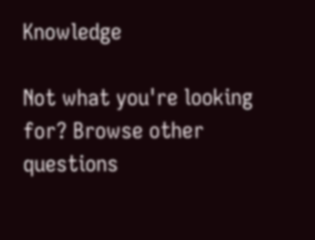Knowledge

Not what you're looking for? Browse other questions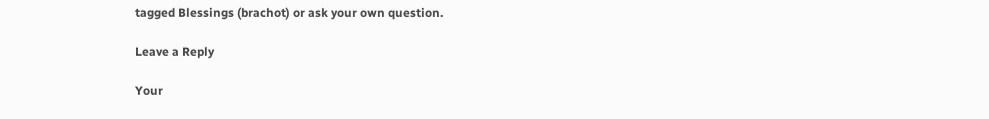tagged Blessings (brachot) or ask your own question.

Leave a Reply

Your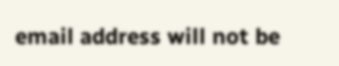email address will not be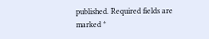published. Required fields are marked *